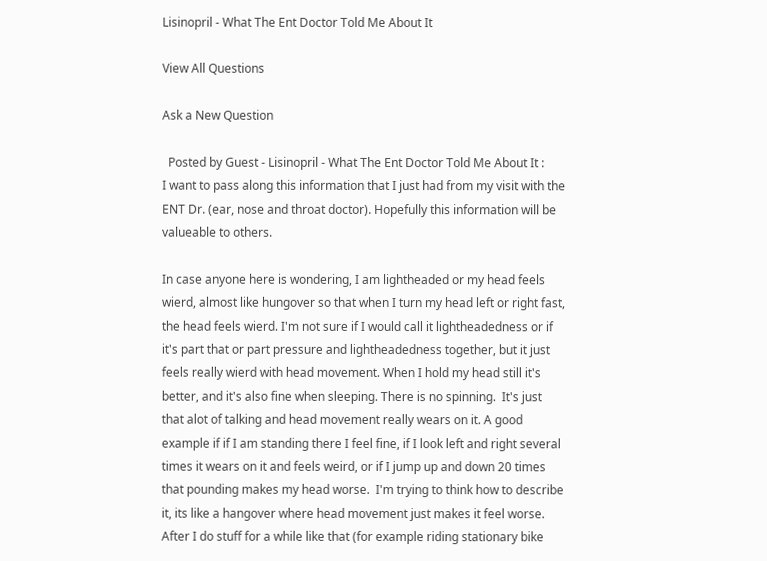Lisinopril - What The Ent Doctor Told Me About It

View All Questions

Ask a New Question

  Posted by Guest - Lisinopril - What The Ent Doctor Told Me About It :
I want to pass along this information that I just had from my visit with the ENT Dr. (ear, nose and throat doctor). Hopefully this information will be valueable to others.

In case anyone here is wondering, I am lightheaded or my head feels wierd, almost like hungover so that when I turn my head left or right fast, the head feels wierd. I'm not sure if I would call it lightheadedness or if it's part that or part pressure and lightheadedness together, but it just feels really wierd with head movement. When I hold my head still it's better, and it's also fine when sleeping. There is no spinning.  It's just that alot of talking and head movement really wears on it. A good example if if I am standing there I feel fine, if I look left and right several times it wears on it and feels weird, or if I jump up and down 20 times that pounding makes my head worse.  I'm trying to think how to describe it, its like a hangover where head movement just makes it feel worse.  After I do stuff for a while like that (for example riding stationary bike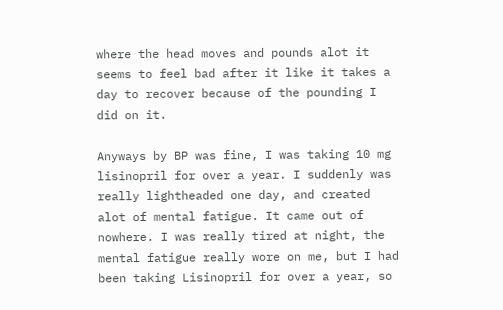where the head moves and pounds alot it seems to feel bad after it like it takes a day to recover because of the pounding I did on it.

Anyways by BP was fine, I was taking 10 mg lisinopril for over a year. I suddenly was really lightheaded one day, and created alot of mental fatigue. It came out of nowhere. I was really tired at night, the mental fatigue really wore on me, but I had been taking Lisinopril for over a year, so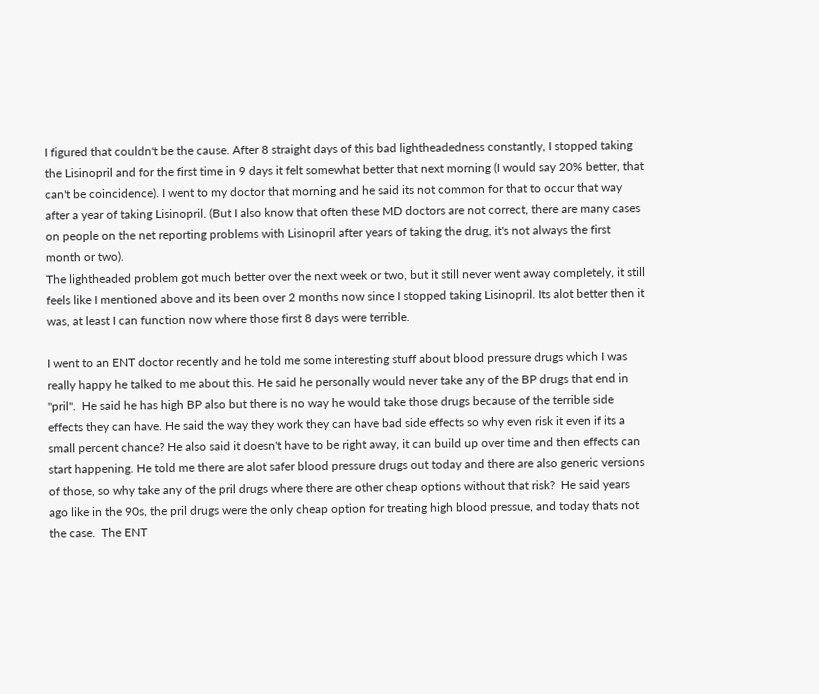I figured that couldn't be the cause. After 8 straight days of this bad lightheadedness constantly, I stopped taking the Lisinopril and for the first time in 9 days it felt somewhat better that next morning (I would say 20% better, that can't be coincidence). I went to my doctor that morning and he said its not common for that to occur that way after a year of taking Lisinopril. (But I also know that often these MD doctors are not correct, there are many cases on people on the net reporting problems with Lisinopril after years of taking the drug, it's not always the first month or two).
The lightheaded problem got much better over the next week or two, but it still never went away completely, it still feels like I mentioned above and its been over 2 months now since I stopped taking Lisinopril. Its alot better then it was, at least I can function now where those first 8 days were terrible.

I went to an ENT doctor recently and he told me some interesting stuff about blood pressure drugs which I was really happy he talked to me about this. He said he personally would never take any of the BP drugs that end in "pril".  He said he has high BP also but there is no way he would take those drugs because of the terrible side effects they can have. He said the way they work they can have bad side effects so why even risk it even if its a small percent chance? He also said it doesn't have to be right away, it can build up over time and then effects can start happening. He told me there are alot safer blood pressure drugs out today and there are also generic versions of those, so why take any of the pril drugs where there are other cheap options without that risk?  He said years ago like in the 90s, the pril drugs were the only cheap option for treating high blood pressue, and today thats not the case.  The ENT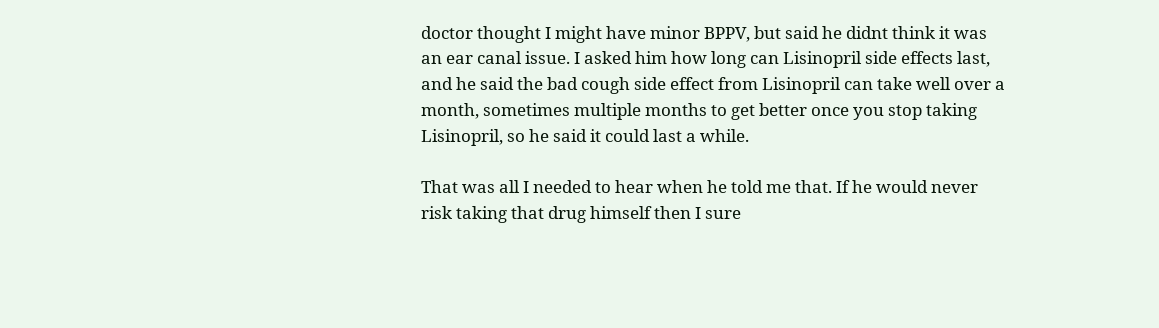doctor thought I might have minor BPPV, but said he didnt think it was an ear canal issue. I asked him how long can Lisinopril side effects last, and he said the bad cough side effect from Lisinopril can take well over a month, sometimes multiple months to get better once you stop taking Lisinopril, so he said it could last a while.

That was all I needed to hear when he told me that. If he would never risk taking that drug himself then I sure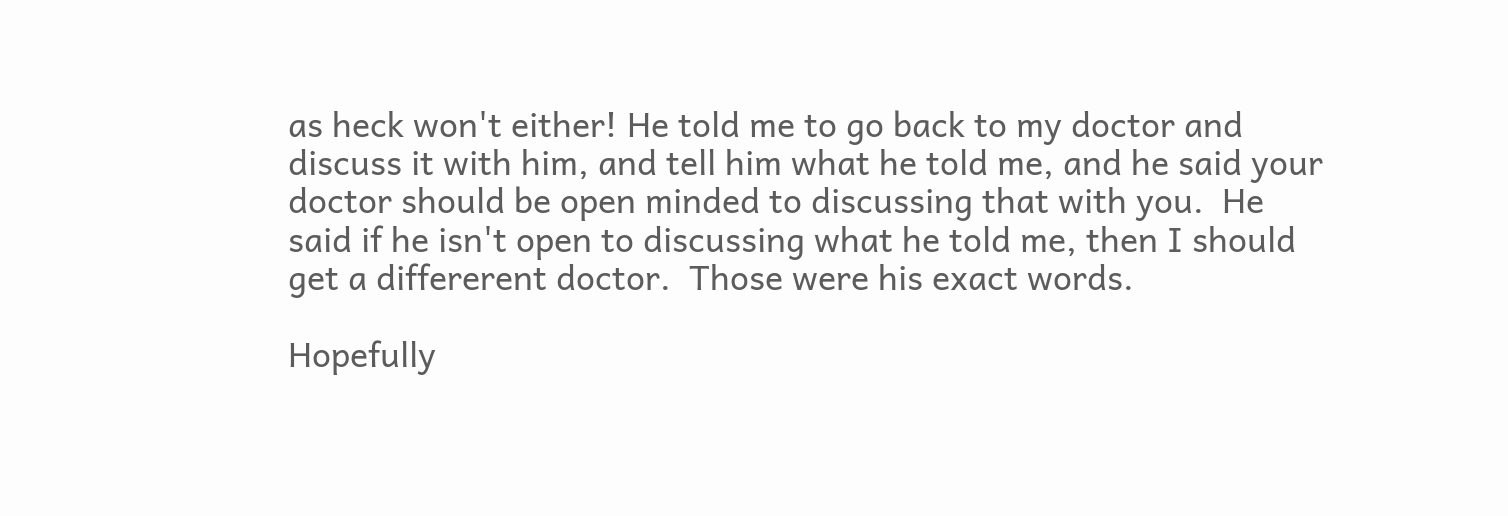as heck won't either! He told me to go back to my doctor and discuss it with him, and tell him what he told me, and he said your doctor should be open minded to discussing that with you.  He said if he isn't open to discussing what he told me, then I should get a differerent doctor.  Those were his exact words.

Hopefully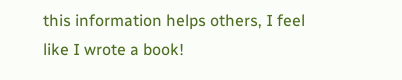this information helps others, I feel like I wrote a book!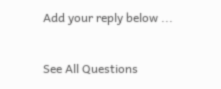Add your reply below ...

See All Questions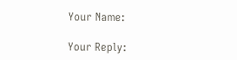Your Name:

Your Reply: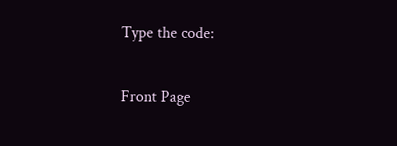Type the code:

Front Page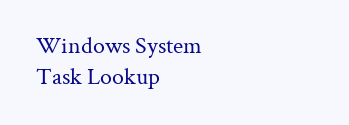Windows System Task Lookup